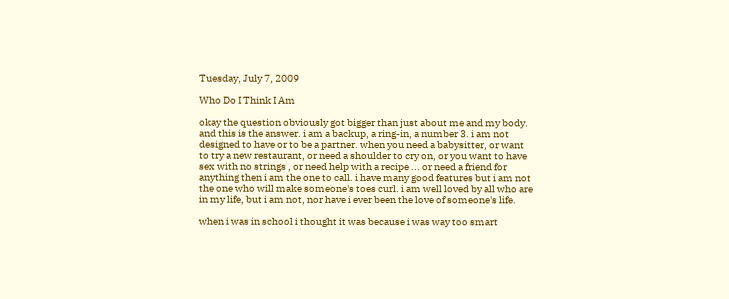Tuesday, July 7, 2009

Who Do I Think I Am

okay the question obviously got bigger than just about me and my body. and this is the answer. i am a backup, a ring-in, a number 3. i am not designed to have or to be a partner. when you need a babysitter, or want to try a new restaurant, or need a shoulder to cry on, or you want to have sex with no strings , or need help with a recipe ... or need a friend for anything then i am the one to call. i have many good features but i am not the one who will make someone's toes curl. i am well loved by all who are in my life, but i am not, nor have i ever been the love of someone's life.

when i was in school i thought it was because i was way too smart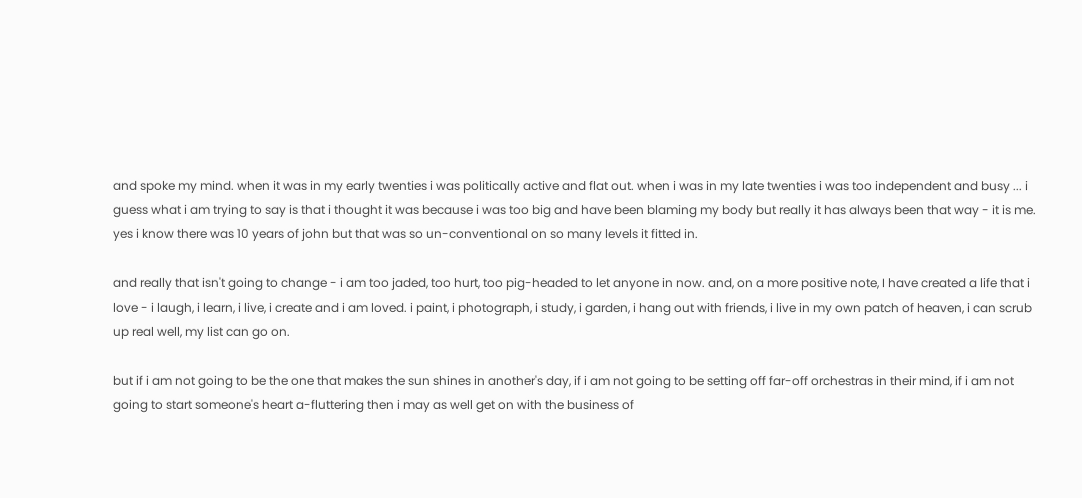and spoke my mind. when it was in my early twenties i was politically active and flat out. when i was in my late twenties i was too independent and busy ... i guess what i am trying to say is that i thought it was because i was too big and have been blaming my body but really it has always been that way - it is me. yes i know there was 10 years of john but that was so un-conventional on so many levels it fitted in.

and really that isn't going to change - i am too jaded, too hurt, too pig-headed to let anyone in now. and, on a more positive note, I have created a life that i love - i laugh, i learn, i live, i create and i am loved. i paint, i photograph, i study, i garden, i hang out with friends, i live in my own patch of heaven, i can scrub up real well, my list can go on.

but if i am not going to be the one that makes the sun shines in another's day, if i am not going to be setting off far-off orchestras in their mind, if i am not going to start someone's heart a-fluttering then i may as well get on with the business of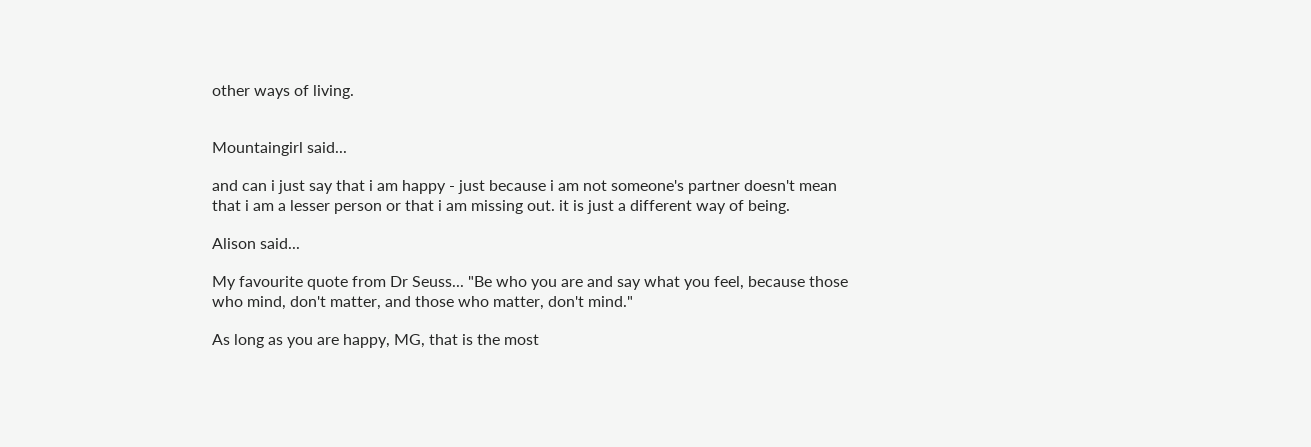other ways of living.


Mountaingirl said...

and can i just say that i am happy - just because i am not someone's partner doesn't mean that i am a lesser person or that i am missing out. it is just a different way of being.

Alison said...

My favourite quote from Dr Seuss... "Be who you are and say what you feel, because those who mind, don't matter, and those who matter, don't mind."

As long as you are happy, MG, that is the most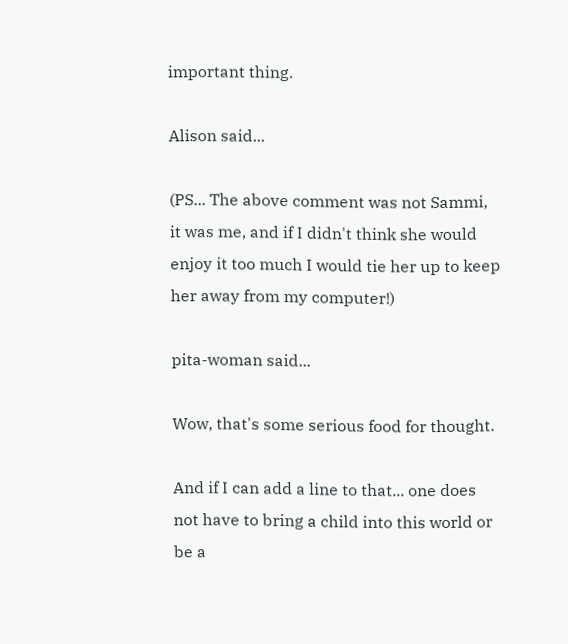important thing.

Alison said...

(PS... The above comment was not Sammi, it was me, and if I didn't think she would enjoy it too much I would tie her up to keep her away from my computer!)

pita-woman said...

Wow, that's some serious food for thought.

And if I can add a line to that... one does not have to bring a child into this world or be a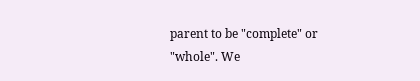parent to be "complete" or "whole". We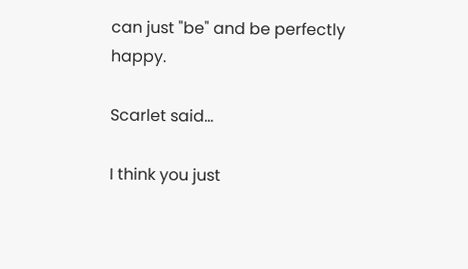can just "be" and be perfectly happy.

Scarlet said...

I think you just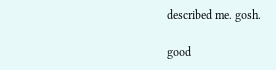described me. gosh.

good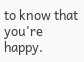to know that you're happy.